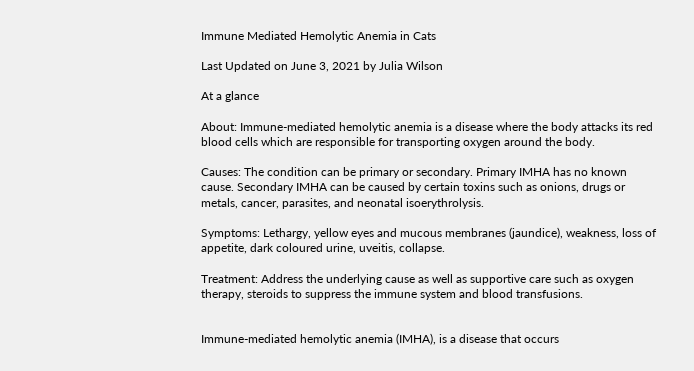Immune Mediated Hemolytic Anemia in Cats

Last Updated on June 3, 2021 by Julia Wilson

At a glance

About: Immune-mediated hemolytic anemia is a disease where the body attacks its red blood cells which are responsible for transporting oxygen around the body.

Causes: The condition can be primary or secondary. Primary IMHA has no known cause. Secondary IMHA can be caused by certain toxins such as onions, drugs or metals, cancer, parasites, and neonatal isoerythrolysis.

Symptoms: Lethargy, yellow eyes and mucous membranes (jaundice), weakness, loss of appetite, dark coloured urine, uveitis, collapse.

Treatment: Address the underlying cause as well as supportive care such as oxygen therapy, steroids to suppress the immune system and blood transfusions.


Immune-mediated hemolytic anemia (IMHA), is a disease that occurs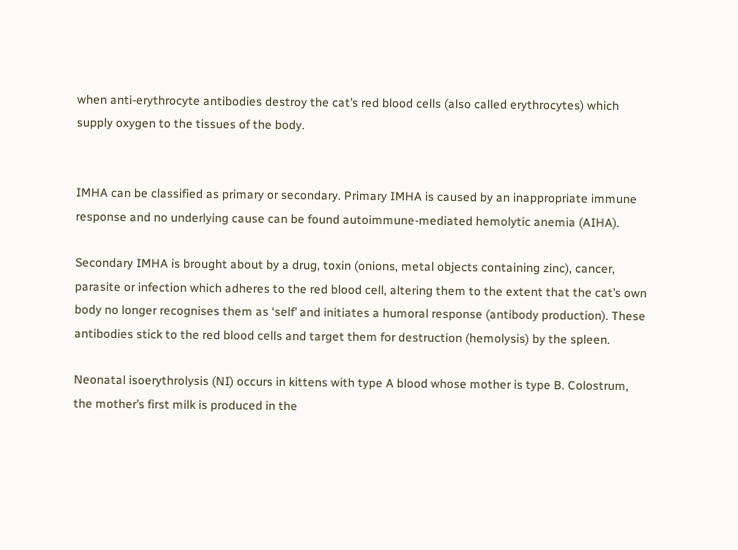when anti-erythrocyte antibodies destroy the cat’s red blood cells (also called erythrocytes) which supply oxygen to the tissues of the body.


IMHA can be classified as primary or secondary. Primary IMHA is caused by an inappropriate immune response and no underlying cause can be found autoimmune-mediated hemolytic anemia (AIHA).

Secondary IMHA is brought about by a drug, toxin (onions, metal objects containing zinc), cancer, parasite or infection which adheres to the red blood cell, altering them to the extent that the cat’s own body no longer recognises them as ‘self’ and initiates a humoral response (antibody production). These antibodies stick to the red blood cells and target them for destruction (hemolysis) by the spleen.

Neonatal isoerythrolysis (NI) occurs in kittens with type A blood whose mother is type B. Colostrum, the mother’s first milk is produced in the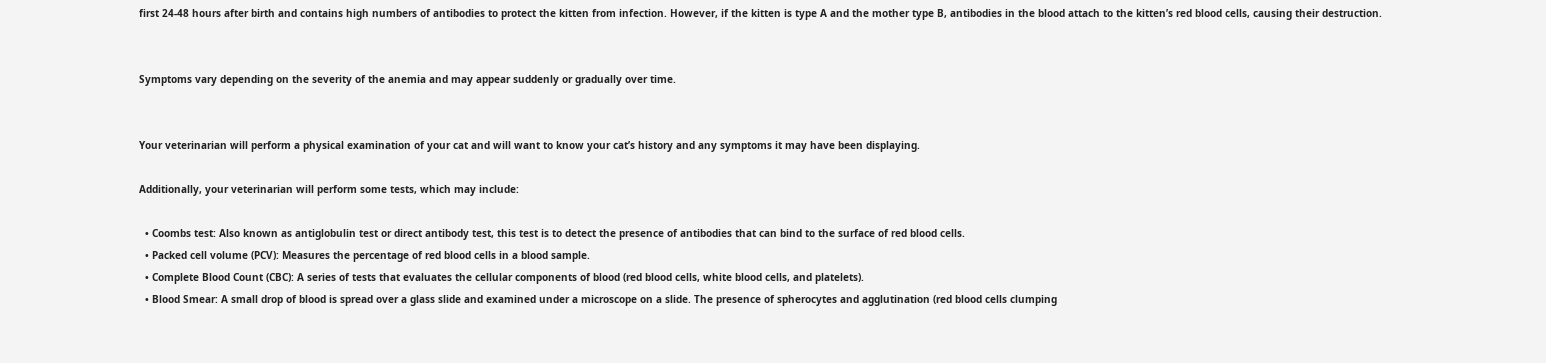first 24-48 hours after birth and contains high numbers of antibodies to protect the kitten from infection. However, if the kitten is type A and the mother type B, antibodies in the blood attach to the kitten’s red blood cells, causing their destruction.


Symptoms vary depending on the severity of the anemia and may appear suddenly or gradually over time.


Your veterinarian will perform a physical examination of your cat and will want to know your cat’s history and any symptoms it may have been displaying.

Additionally, your veterinarian will perform some tests, which may include:

  • Coombs test: Also known as antiglobulin test or direct antibody test, this test is to detect the presence of antibodies that can bind to the surface of red blood cells.
  • Packed cell volume (PCV): Measures the percentage of red blood cells in a blood sample.
  • Complete Blood Count (CBC): A series of tests that evaluates the cellular components of blood (red blood cells, white blood cells, and platelets).
  • Blood Smear: A small drop of blood is spread over a glass slide and examined under a microscope on a slide. The presence of spherocytes and agglutination (red blood cells clumping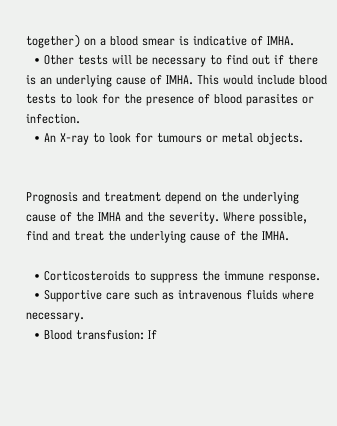together) on a blood smear is indicative of IMHA.
  • Other tests will be necessary to find out if there is an underlying cause of IMHA. This would include blood tests to look for the presence of blood parasites or infection.
  • An X-ray to look for tumours or metal objects.


Prognosis and treatment depend on the underlying cause of the IMHA and the severity. Where possible, find and treat the underlying cause of the IMHA.

  • Corticosteroids to suppress the immune response.
  • Supportive care such as intravenous fluids where necessary.
  • Blood transfusion: If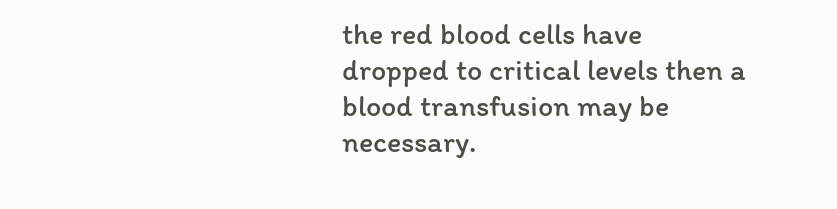the red blood cells have dropped to critical levels then a blood transfusion may be necessary.